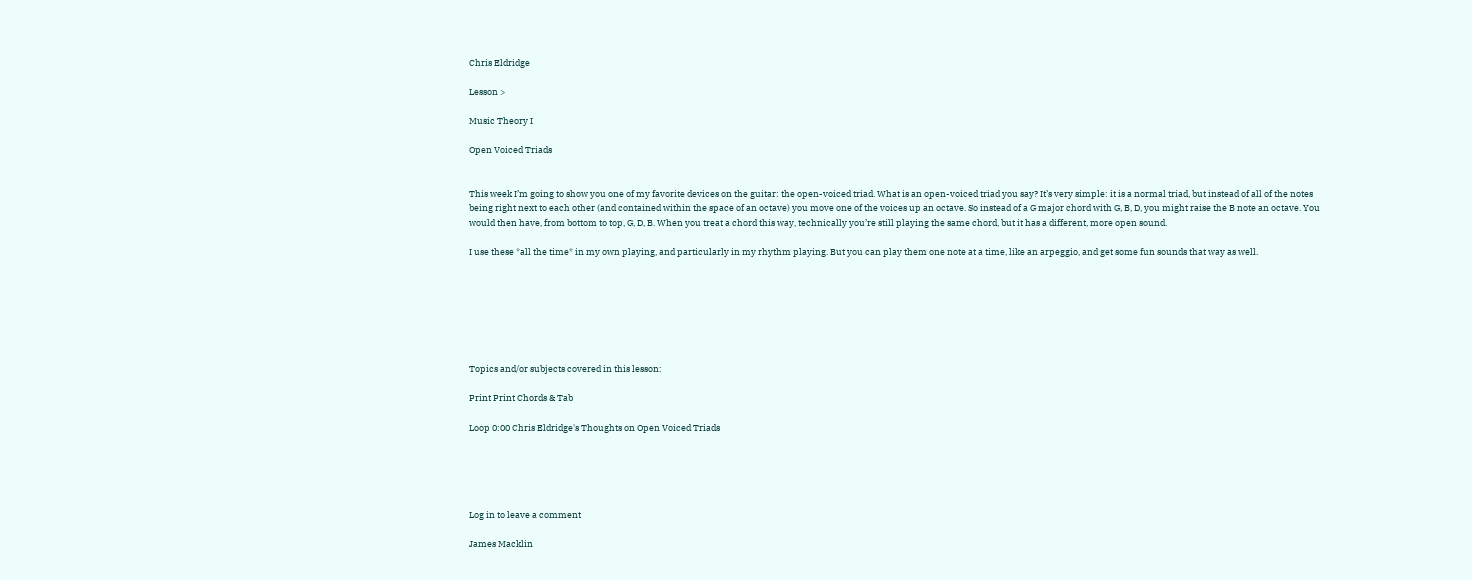Chris Eldridge

Lesson >

Music Theory I

Open Voiced Triads


This week I’m going to show you one of my favorite devices on the guitar: the open-voiced triad. What is an open-voiced triad you say? It’s very simple: it is a normal triad, but instead of all of the notes being right next to each other (and contained within the space of an octave) you move one of the voices up an octave. So instead of a G major chord with G, B, D, you might raise the B note an octave. You would then have, from bottom to top, G, D, B. When you treat a chord this way, technically you’re still playing the same chord, but it has a different, more open sound.

I use these *all the time* in my own playing, and particularly in my rhythm playing. But you can play them one note at a time, like an arpeggio, and get some fun sounds that way as well.







Topics and/or subjects covered in this lesson:

Print Print Chords & Tab

Loop 0:00 Chris Eldridge's Thoughts on Open Voiced Triads





Log in to leave a comment

James Macklin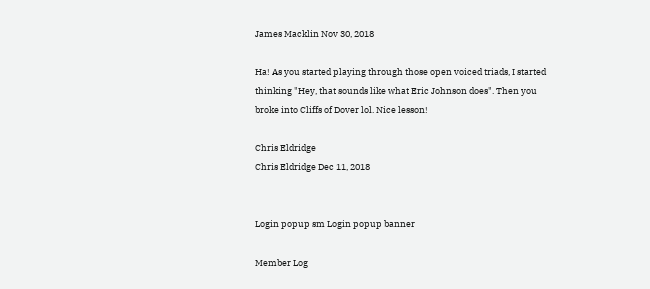James Macklin Nov 30, 2018

Ha! As you started playing through those open voiced triads, I started thinking "Hey, that sounds like what Eric Johnson does". Then you broke into Cliffs of Dover lol. Nice lesson!

Chris Eldridge
Chris Eldridge Dec 11, 2018


Login popup sm Login popup banner

Member Log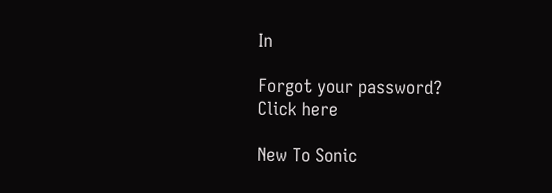In

Forgot your password? Click here

New To Sonic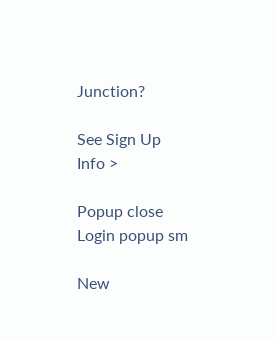Junction?

See Sign Up Info >

Popup close
Login popup sm

New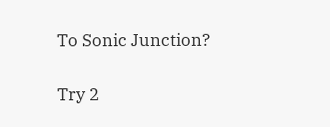To Sonic Junction?

Try 2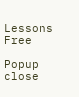Lessons Free

Popup close